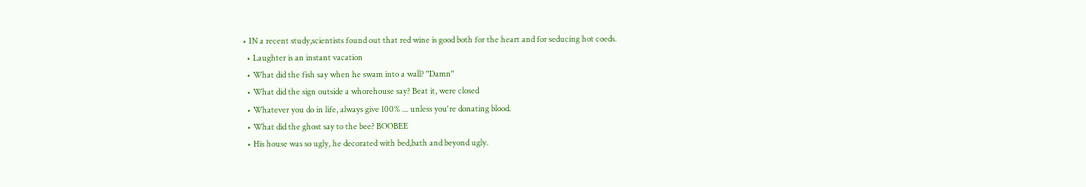• IN a recent study,scientists found out that red wine is good both for the heart and for seducing hot coeds.
  • Laughter is an instant vacation
  • What did the fish say when he swam into a wall? "Damn"
  • What did the sign outside a whorehouse say? Beat it, were closed
  • Whatever you do in life, always give 100% ... unless you're donating blood.
  • What did the ghost say to the bee? BOOBEE
  • His house was so ugly, he decorated with bed,bath and beyond ugly.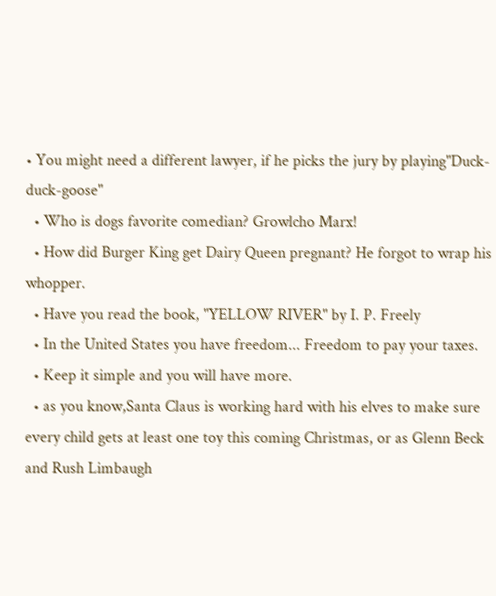• You might need a different lawyer, if he picks the jury by playing"Duck-duck-goose"
  • Who is dogs favorite comedian? Growlcho Marx!
  • How did Burger King get Dairy Queen pregnant? He forgot to wrap his whopper.
  • Have you read the book, "YELLOW RIVER" by I. P. Freely
  • In the United States you have freedom... Freedom to pay your taxes.
  • Keep it simple and you will have more.
  • as you know,Santa Claus is working hard with his elves to make sure every child gets at least one toy this coming Christmas, or as Glenn Beck and Rush Limbaugh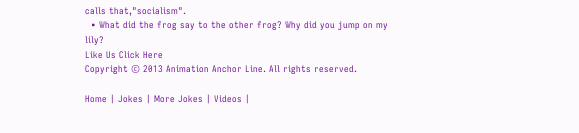calls that,"socialism".
  • What did the frog say to the other frog? Why did you jump on my lily?
Like Us Click Here
Copyright © 2013 Animation Anchor Line. All rights reserved.

Home | Jokes | More Jokes | Videos |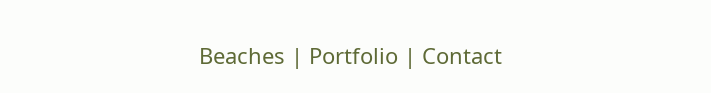Beaches | Portfolio | Contact